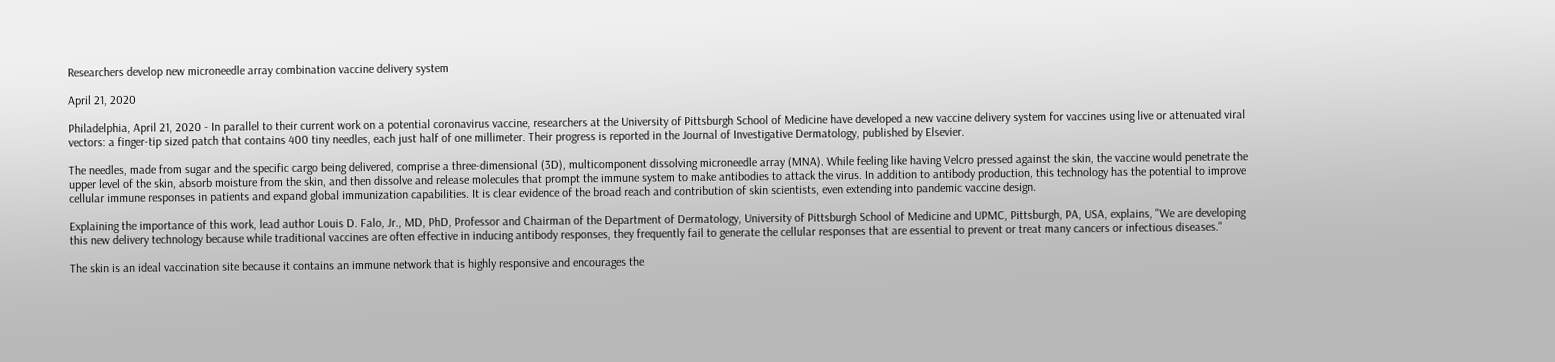Researchers develop new microneedle array combination vaccine delivery system

April 21, 2020

Philadelphia, April 21, 2020 - In parallel to their current work on a potential coronavirus vaccine, researchers at the University of Pittsburgh School of Medicine have developed a new vaccine delivery system for vaccines using live or attenuated viral vectors: a finger-tip sized patch that contains 400 tiny needles, each just half of one millimeter. Their progress is reported in the Journal of Investigative Dermatology, published by Elsevier.

The needles, made from sugar and the specific cargo being delivered, comprise a three-dimensional (3D), multicomponent dissolving microneedle array (MNA). While feeling like having Velcro pressed against the skin, the vaccine would penetrate the upper level of the skin, absorb moisture from the skin, and then dissolve and release molecules that prompt the immune system to make antibodies to attack the virus. In addition to antibody production, this technology has the potential to improve cellular immune responses in patients and expand global immunization capabilities. It is clear evidence of the broad reach and contribution of skin scientists, even extending into pandemic vaccine design.

Explaining the importance of this work, lead author Louis D. Falo, Jr., MD, PhD, Professor and Chairman of the Department of Dermatology, University of Pittsburgh School of Medicine and UPMC, Pittsburgh, PA, USA, explains, "We are developing this new delivery technology because while traditional vaccines are often effective in inducing antibody responses, they frequently fail to generate the cellular responses that are essential to prevent or treat many cancers or infectious diseases."

The skin is an ideal vaccination site because it contains an immune network that is highly responsive and encourages the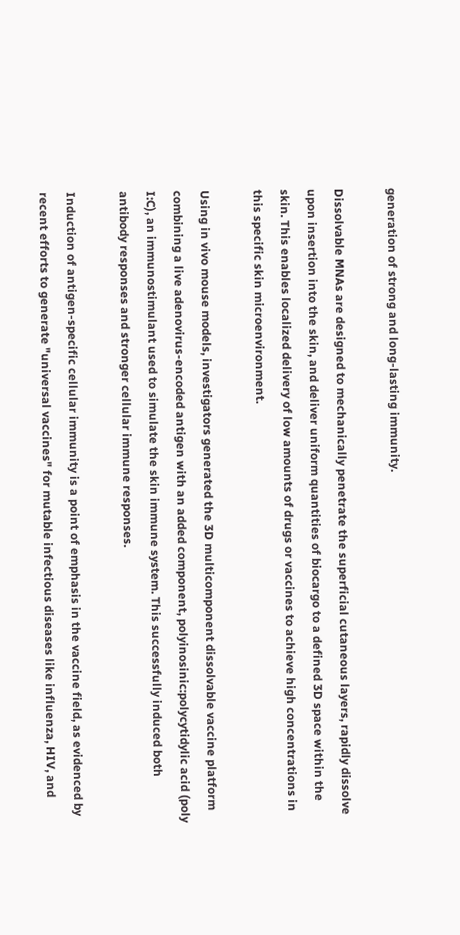generation of strong and long-lasting immunity.

Dissolvable MNAs are designed to mechanically penetrate the superficial cutaneous layers, rapidly dissolve upon insertion into the skin, and deliver uniform quantities of biocargo to a defined 3D space within the skin. This enables localized delivery of low amounts of drugs or vaccines to achieve high concentrations in this specific skin microenvironment.

Using in vivo mouse models, investigators generated the 3D multicomponent dissolvable vaccine platform combining a live adenovirus-encoded antigen with an added component, polyinosinic:polycytidylic acid (poly I:C), an immunostimulant used to simulate the skin immune system. This successfully induced both antibody responses and stronger cellular immune responses.

Induction of antigen-specific cellular immunity is a point of emphasis in the vaccine field, as evidenced by recent efforts to generate "universal vaccines" for mutable infectious diseases like influenza, HIV, and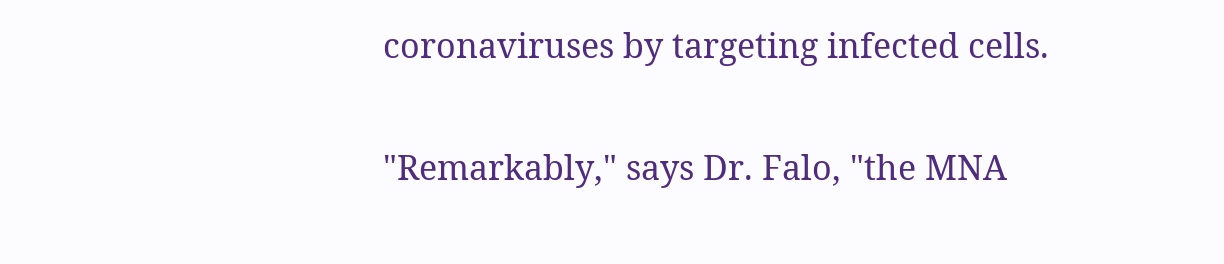coronaviruses by targeting infected cells.

"Remarkably," says Dr. Falo, "the MNA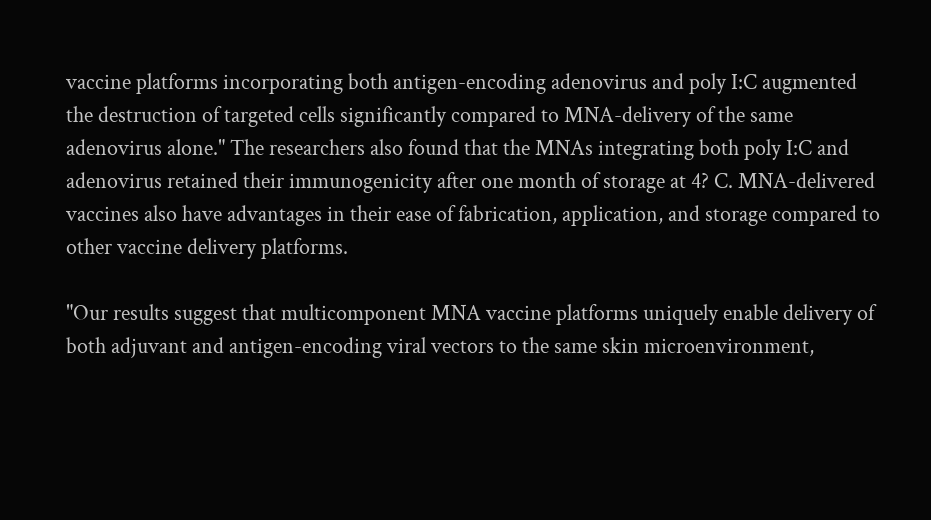vaccine platforms incorporating both antigen-encoding adenovirus and poly I:C augmented the destruction of targeted cells significantly compared to MNA-delivery of the same adenovirus alone." The researchers also found that the MNAs integrating both poly I:C and adenovirus retained their immunogenicity after one month of storage at 4? C. MNA-delivered vaccines also have advantages in their ease of fabrication, application, and storage compared to other vaccine delivery platforms.

"Our results suggest that multicomponent MNA vaccine platforms uniquely enable delivery of both adjuvant and antigen-encoding viral vectors to the same skin microenvironment,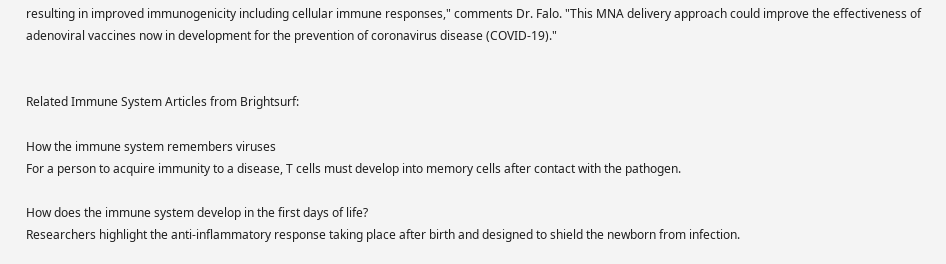resulting in improved immunogenicity including cellular immune responses," comments Dr. Falo. "This MNA delivery approach could improve the effectiveness of adenoviral vaccines now in development for the prevention of coronavirus disease (COVID-19)."


Related Immune System Articles from Brightsurf:

How the immune system remembers viruses
For a person to acquire immunity to a disease, T cells must develop into memory cells after contact with the pathogen.

How does the immune system develop in the first days of life?
Researchers highlight the anti-inflammatory response taking place after birth and designed to shield the newborn from infection.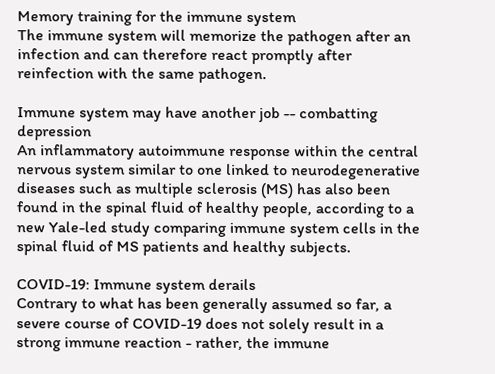Memory training for the immune system
The immune system will memorize the pathogen after an infection and can therefore react promptly after reinfection with the same pathogen.

Immune system may have another job -- combatting depression
An inflammatory autoimmune response within the central nervous system similar to one linked to neurodegenerative diseases such as multiple sclerosis (MS) has also been found in the spinal fluid of healthy people, according to a new Yale-led study comparing immune system cells in the spinal fluid of MS patients and healthy subjects.

COVID-19: Immune system derails
Contrary to what has been generally assumed so far, a severe course of COVID-19 does not solely result in a strong immune reaction - rather, the immune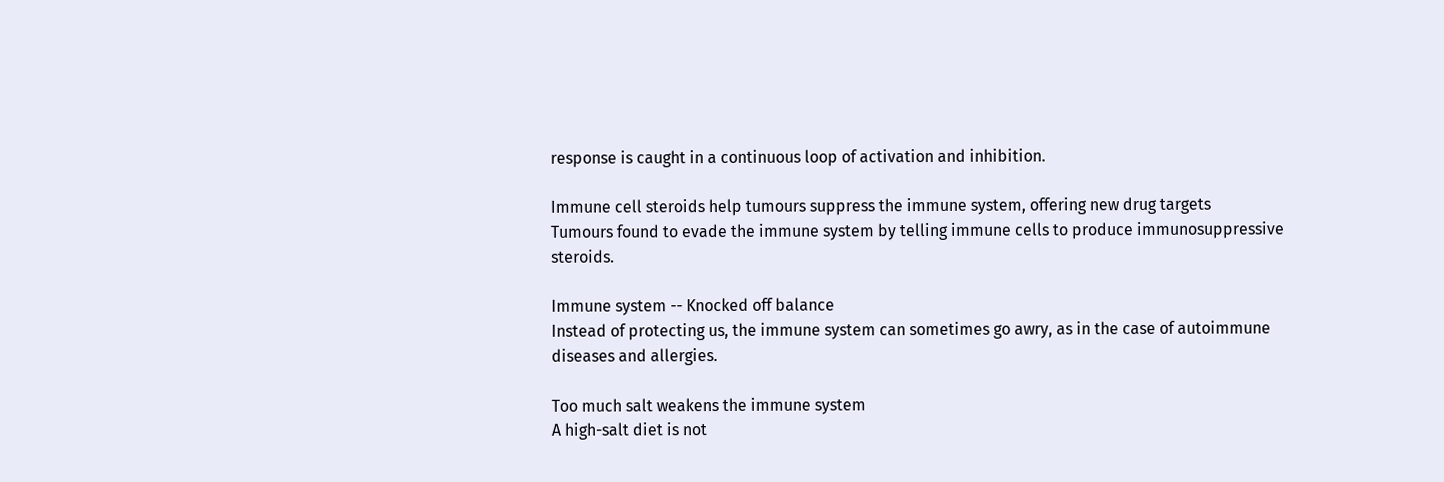response is caught in a continuous loop of activation and inhibition.

Immune cell steroids help tumours suppress the immune system, offering new drug targets
Tumours found to evade the immune system by telling immune cells to produce immunosuppressive steroids.

Immune system -- Knocked off balance
Instead of protecting us, the immune system can sometimes go awry, as in the case of autoimmune diseases and allergies.

Too much salt weakens the immune system
A high-salt diet is not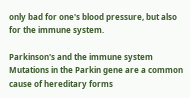only bad for one's blood pressure, but also for the immune system.

Parkinson's and the immune system
Mutations in the Parkin gene are a common cause of hereditary forms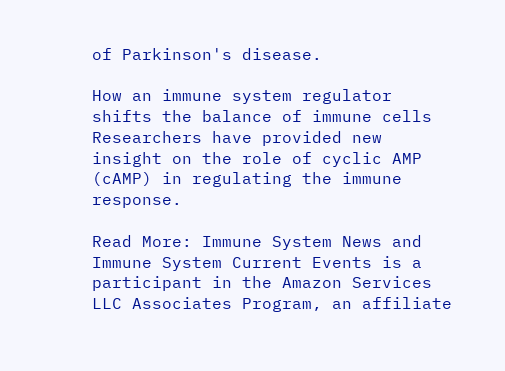of Parkinson's disease.

How an immune system regulator shifts the balance of immune cells
Researchers have provided new insight on the role of cyclic AMP (cAMP) in regulating the immune response.

Read More: Immune System News and Immune System Current Events is a participant in the Amazon Services LLC Associates Program, an affiliate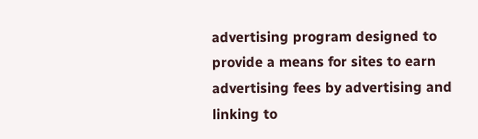advertising program designed to provide a means for sites to earn advertising fees by advertising and linking to